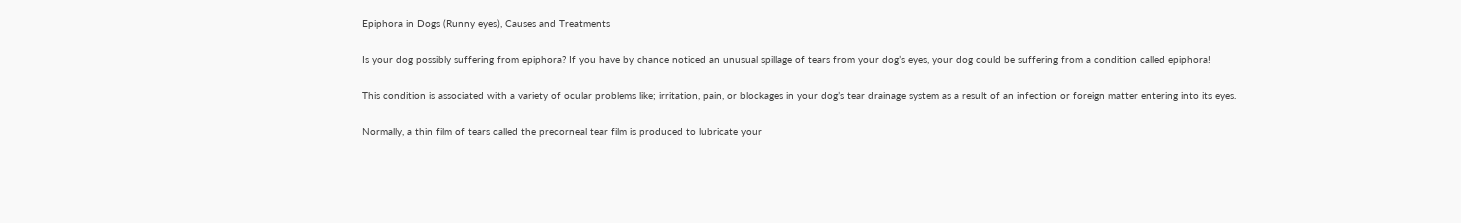Epiphora in Dogs (Runny eyes), Causes and Treatments

Is your dog possibly suffering from epiphora? If you have by chance noticed an unusual spillage of tears from your dog’s eyes, your dog could be suffering from a condition called epiphora!

This condition is associated with a variety of ocular problems like; irritation, pain, or blockages in your dog’s tear drainage system as a result of an infection or foreign matter entering into its eyes.

Normally, a thin film of tears called the precorneal tear film is produced to lubricate your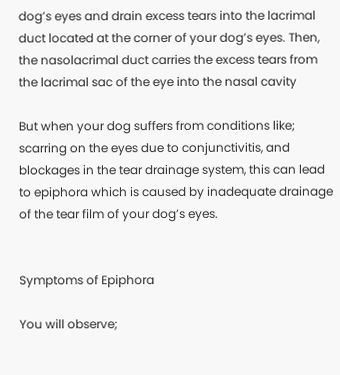dog’s eyes and drain excess tears into the lacrimal duct located at the corner of your dog’s eyes. Then, the nasolacrimal duct carries the excess tears from the lacrimal sac of the eye into the nasal cavity

But when your dog suffers from conditions like; scarring on the eyes due to conjunctivitis, and blockages in the tear drainage system, this can lead to epiphora which is caused by inadequate drainage of the tear film of your dog’s eyes.


Symptoms of Epiphora

You will observe;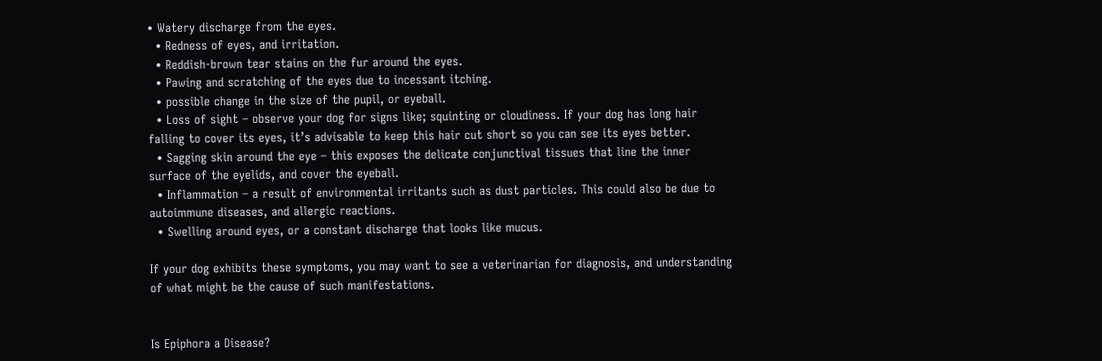• Watery discharge from the eyes.
  • Redness of eyes, and irritation.
  • Reddish-brown tear stains on the fur around the eyes.
  • Pawing and scratching of the eyes due to incessant itching.
  • possible change in the size of the pupil, or eyeball.
  • Loss of sight – observe your dog for signs like; squinting or cloudiness. If your dog has long hair falling to cover its eyes, it’s advisable to keep this hair cut short so you can see its eyes better.
  • Sagging skin around the eye – this exposes the delicate conjunctival tissues that line the inner surface of the eyelids, and cover the eyeball.
  • Inflammation – a result of environmental irritants such as dust particles. This could also be due to autoimmune diseases, and allergic reactions.
  • Swelling around eyes, or a constant discharge that looks like mucus.

If your dog exhibits these symptoms, you may want to see a veterinarian for diagnosis, and understanding of what might be the cause of such manifestations.


Is Epiphora a Disease?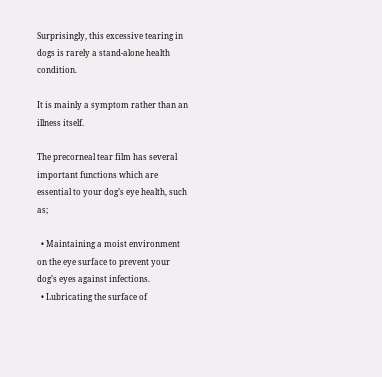Surprisingly, this excessive tearing in dogs is rarely a stand-alone health condition.

It is mainly a symptom rather than an illness itself.

The precorneal tear film has several important functions which are essential to your dog’s eye health, such as;

  • Maintaining a moist environment on the eye surface to prevent your dog’s eyes against infections.
  • Lubricating the surface of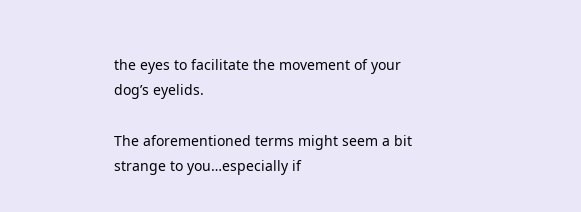the eyes to facilitate the movement of your dog’s eyelids.

The aforementioned terms might seem a bit strange to you…especially if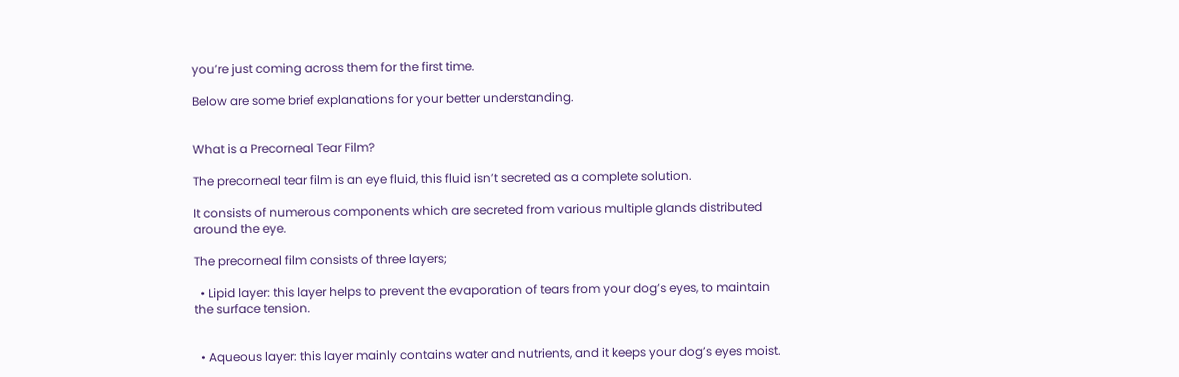you’re just coming across them for the first time.

Below are some brief explanations for your better understanding.


What is a Precorneal Tear Film?

The precorneal tear film is an eye fluid, this fluid isn’t secreted as a complete solution.

It consists of numerous components which are secreted from various multiple glands distributed around the eye.

The precorneal film consists of three layers;

  • Lipid layer: this layer helps to prevent the evaporation of tears from your dog’s eyes, to maintain the surface tension.


  • Aqueous layer: this layer mainly contains water and nutrients, and it keeps your dog’s eyes moist.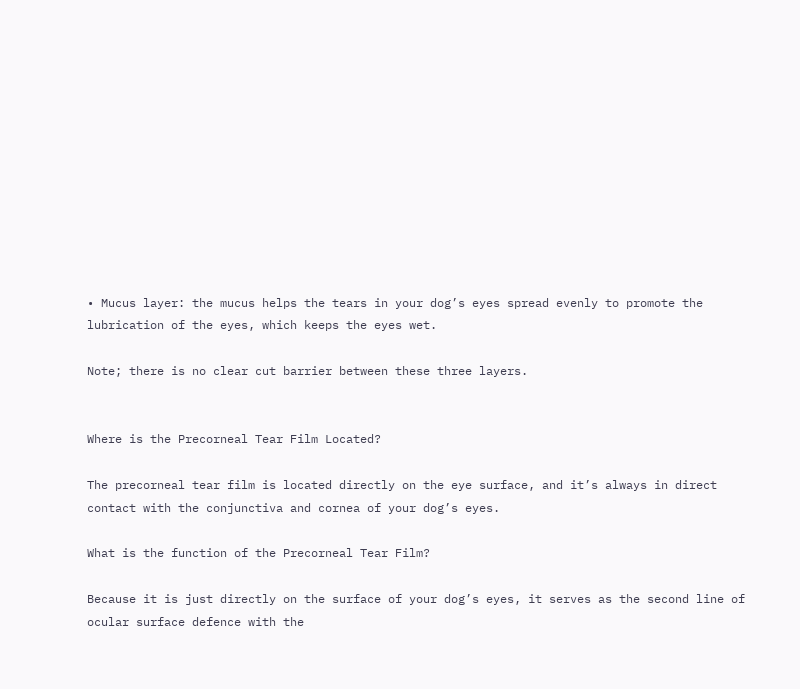• Mucus layer: the mucus helps the tears in your dog’s eyes spread evenly to promote the lubrication of the eyes, which keeps the eyes wet.

Note; there is no clear cut barrier between these three layers.


Where is the Precorneal Tear Film Located?

The precorneal tear film is located directly on the eye surface, and it’s always in direct contact with the conjunctiva and cornea of your dog’s eyes.

What is the function of the Precorneal Tear Film?

Because it is just directly on the surface of your dog’s eyes, it serves as the second line of ocular surface defence with the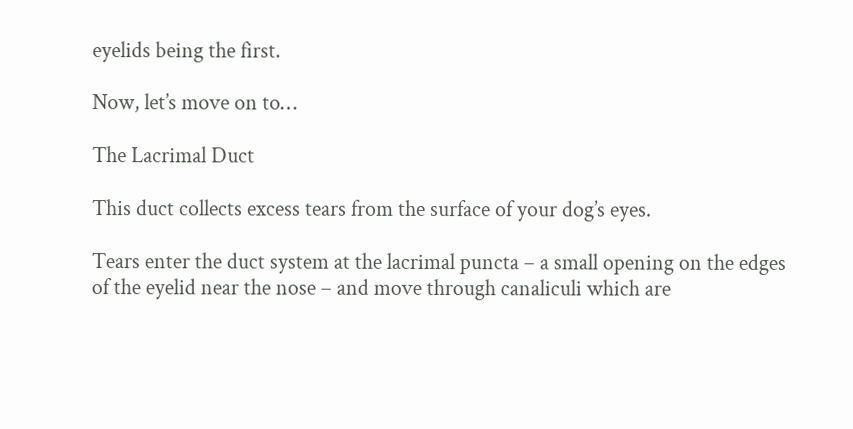eyelids being the first.

Now, let’s move on to…

The Lacrimal Duct

This duct collects excess tears from the surface of your dog’s eyes.

Tears enter the duct system at the lacrimal puncta – a small opening on the edges of the eyelid near the nose – and move through canaliculi which are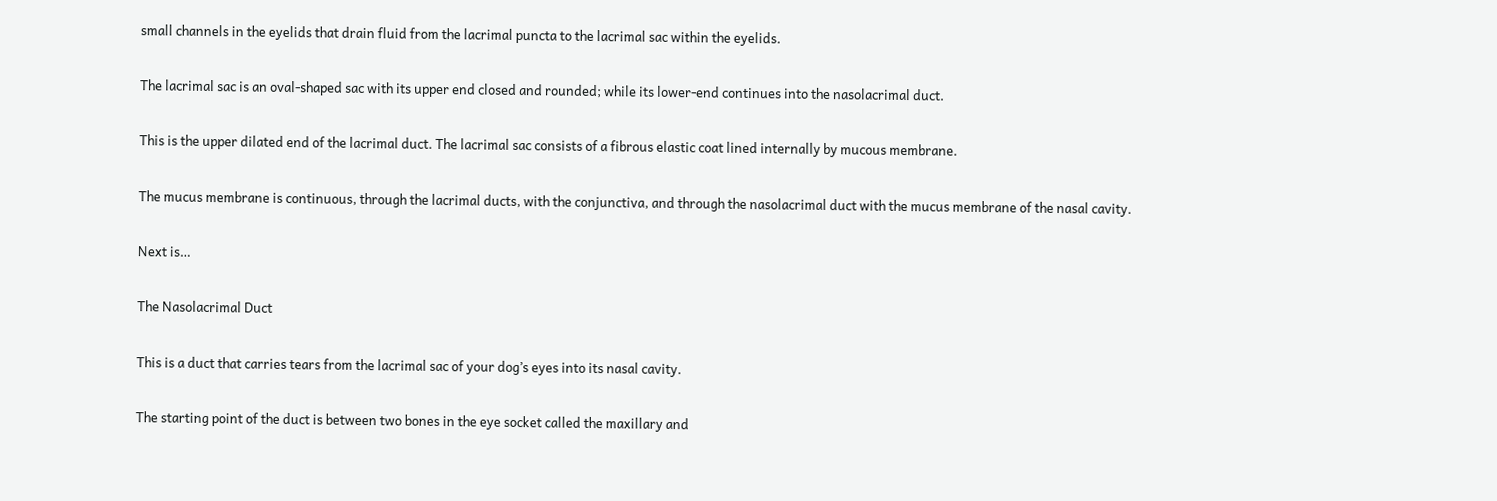small channels in the eyelids that drain fluid from the lacrimal puncta to the lacrimal sac within the eyelids.

The lacrimal sac is an oval-shaped sac with its upper end closed and rounded; while its lower-end continues into the nasolacrimal duct.

This is the upper dilated end of the lacrimal duct. The lacrimal sac consists of a fibrous elastic coat lined internally by mucous membrane.

The mucus membrane is continuous, through the lacrimal ducts, with the conjunctiva, and through the nasolacrimal duct with the mucus membrane of the nasal cavity.

Next is…

The Nasolacrimal Duct

This is a duct that carries tears from the lacrimal sac of your dog’s eyes into its nasal cavity.

The starting point of the duct is between two bones in the eye socket called the maxillary and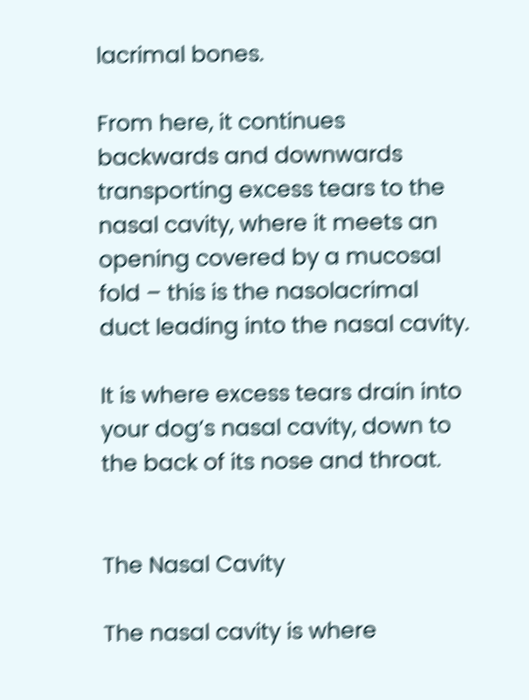lacrimal bones.

From here, it continues backwards and downwards transporting excess tears to the nasal cavity, where it meets an opening covered by a mucosal fold – this is the nasolacrimal duct leading into the nasal cavity.

It is where excess tears drain into your dog’s nasal cavity, down to the back of its nose and throat.


The Nasal Cavity

The nasal cavity is where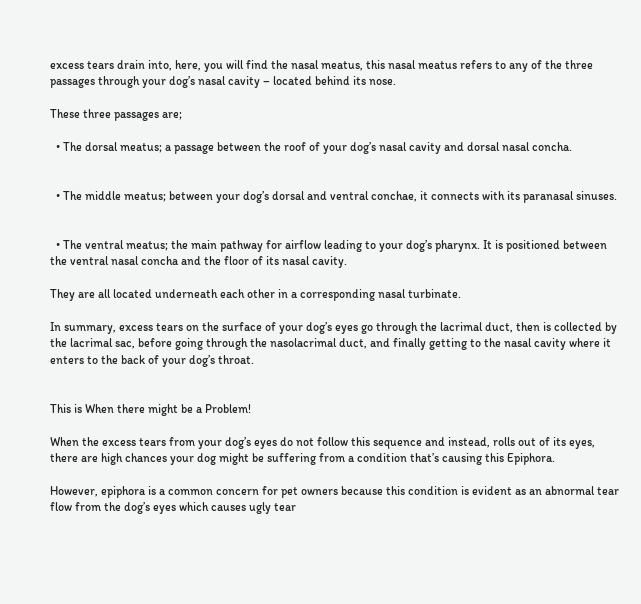excess tears drain into, here, you will find the nasal meatus, this nasal meatus refers to any of the three passages through your dog’s nasal cavity – located behind its nose.

These three passages are;

  • The dorsal meatus; a passage between the roof of your dog’s nasal cavity and dorsal nasal concha.


  • The middle meatus; between your dog’s dorsal and ventral conchae, it connects with its paranasal sinuses.


  • The ventral meatus; the main pathway for airflow leading to your dog’s pharynx. It is positioned between the ventral nasal concha and the floor of its nasal cavity.

They are all located underneath each other in a corresponding nasal turbinate.

In summary, excess tears on the surface of your dog’s eyes go through the lacrimal duct, then is collected by the lacrimal sac, before going through the nasolacrimal duct, and finally getting to the nasal cavity where it enters to the back of your dog’s throat.


This is When there might be a Problem!

When the excess tears from your dog’s eyes do not follow this sequence and instead, rolls out of its eyes, there are high chances your dog might be suffering from a condition that’s causing this Epiphora.

However, epiphora is a common concern for pet owners because this condition is evident as an abnormal tear flow from the dog’s eyes which causes ugly tear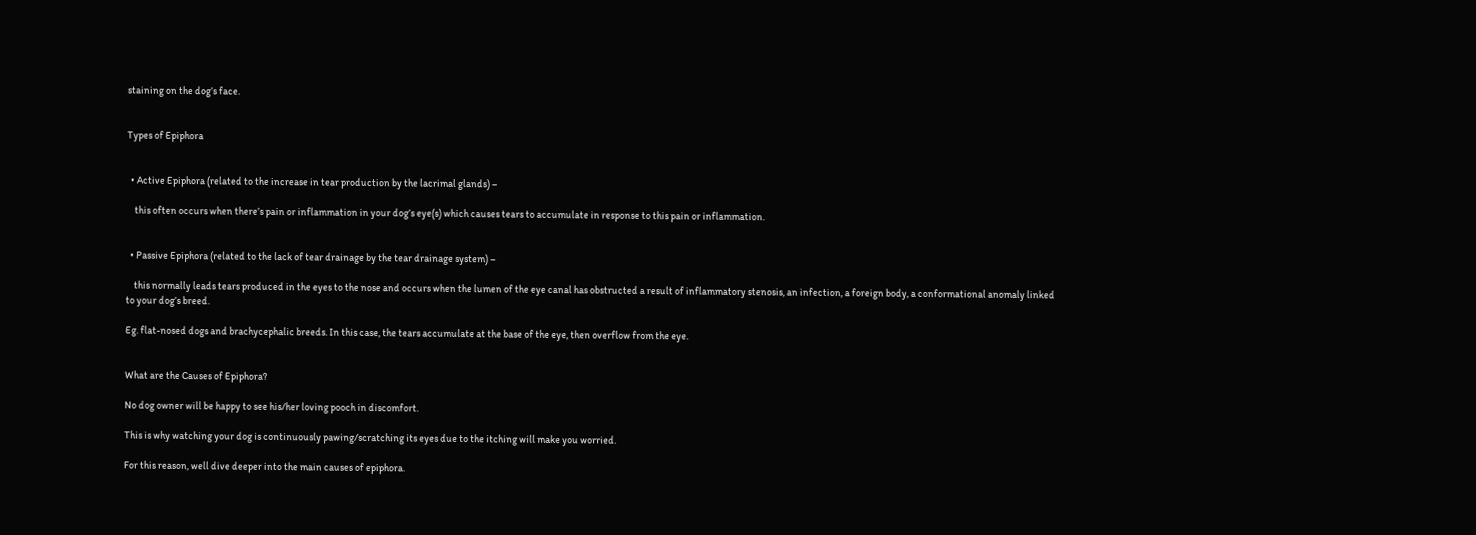staining on the dog’s face.


Types of Epiphora


  • Active Epiphora (related to the increase in tear production by the lacrimal glands) –

    this often occurs when there’s pain or inflammation in your dog’s eye(s) which causes tears to accumulate in response to this pain or inflammation.


  • Passive Epiphora (related to the lack of tear drainage by the tear drainage system) –

    this normally leads tears produced in the eyes to the nose and occurs when the lumen of the eye canal has obstructed a result of inflammatory stenosis, an infection, a foreign body, a conformational anomaly linked to your dog’s breed.

Eg. flat-nosed dogs and brachycephalic breeds. In this case, the tears accumulate at the base of the eye, then overflow from the eye.


What are the Causes of Epiphora?

No dog owner will be happy to see his/her loving pooch in discomfort.

This is why watching your dog is continuously pawing/scratching its eyes due to the itching will make you worried.

For this reason, well dive deeper into the main causes of epiphora.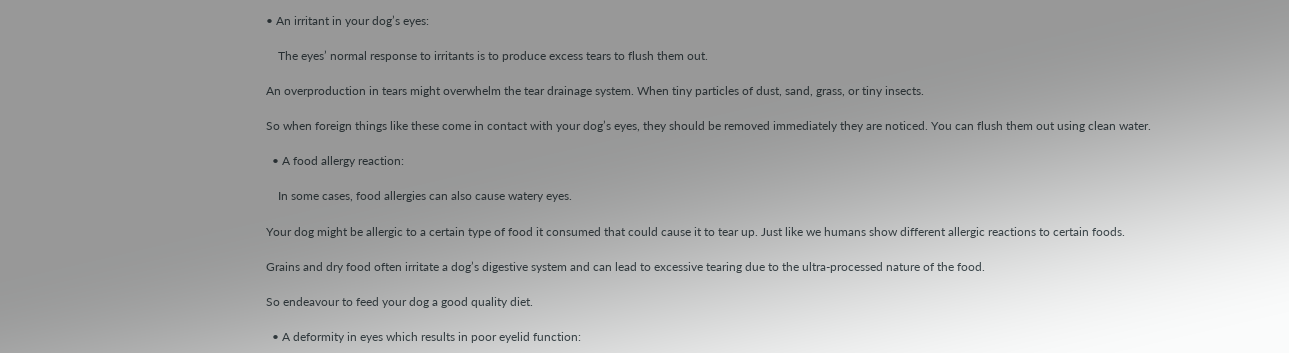• An irritant in your dog’s eyes:

    The eyes’ normal response to irritants is to produce excess tears to flush them out.

An overproduction in tears might overwhelm the tear drainage system. When tiny particles of dust, sand, grass, or tiny insects.

So when foreign things like these come in contact with your dog’s eyes, they should be removed immediately they are noticed. You can flush them out using clean water.

  • A food allergy reaction:

    In some cases, food allergies can also cause watery eyes.

Your dog might be allergic to a certain type of food it consumed that could cause it to tear up. Just like we humans show different allergic reactions to certain foods.

Grains and dry food often irritate a dog’s digestive system and can lead to excessive tearing due to the ultra-processed nature of the food.

So endeavour to feed your dog a good quality diet.

  • A deformity in eyes which results in poor eyelid function: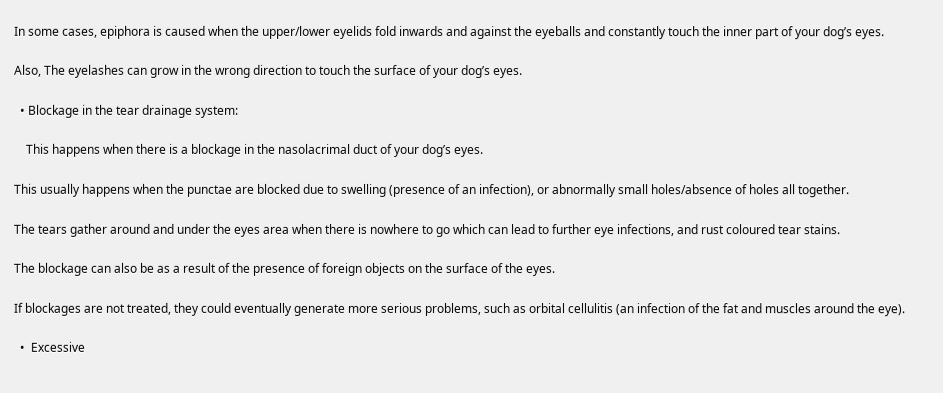In some cases, epiphora is caused when the upper/lower eyelids fold inwards and against the eyeballs and constantly touch the inner part of your dog’s eyes.

Also, The eyelashes can grow in the wrong direction to touch the surface of your dog’s eyes.

  • Blockage in the tear drainage system:

    This happens when there is a blockage in the nasolacrimal duct of your dog’s eyes.

This usually happens when the punctae are blocked due to swelling (presence of an infection), or abnormally small holes/absence of holes all together.

The tears gather around and under the eyes area when there is nowhere to go which can lead to further eye infections, and rust coloured tear stains.

The blockage can also be as a result of the presence of foreign objects on the surface of the eyes.

If blockages are not treated, they could eventually generate more serious problems, such as orbital cellulitis (an infection of the fat and muscles around the eye).

  •  Excessive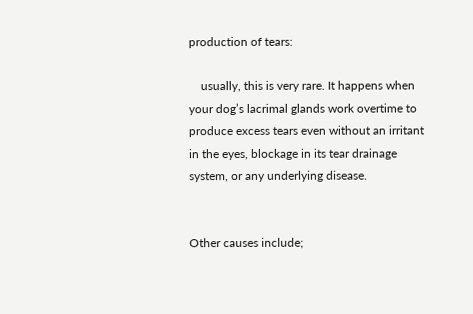production of tears:

    usually, this is very rare. It happens when your dog’s lacrimal glands work overtime to produce excess tears even without an irritant in the eyes, blockage in its tear drainage system, or any underlying disease.


Other causes include;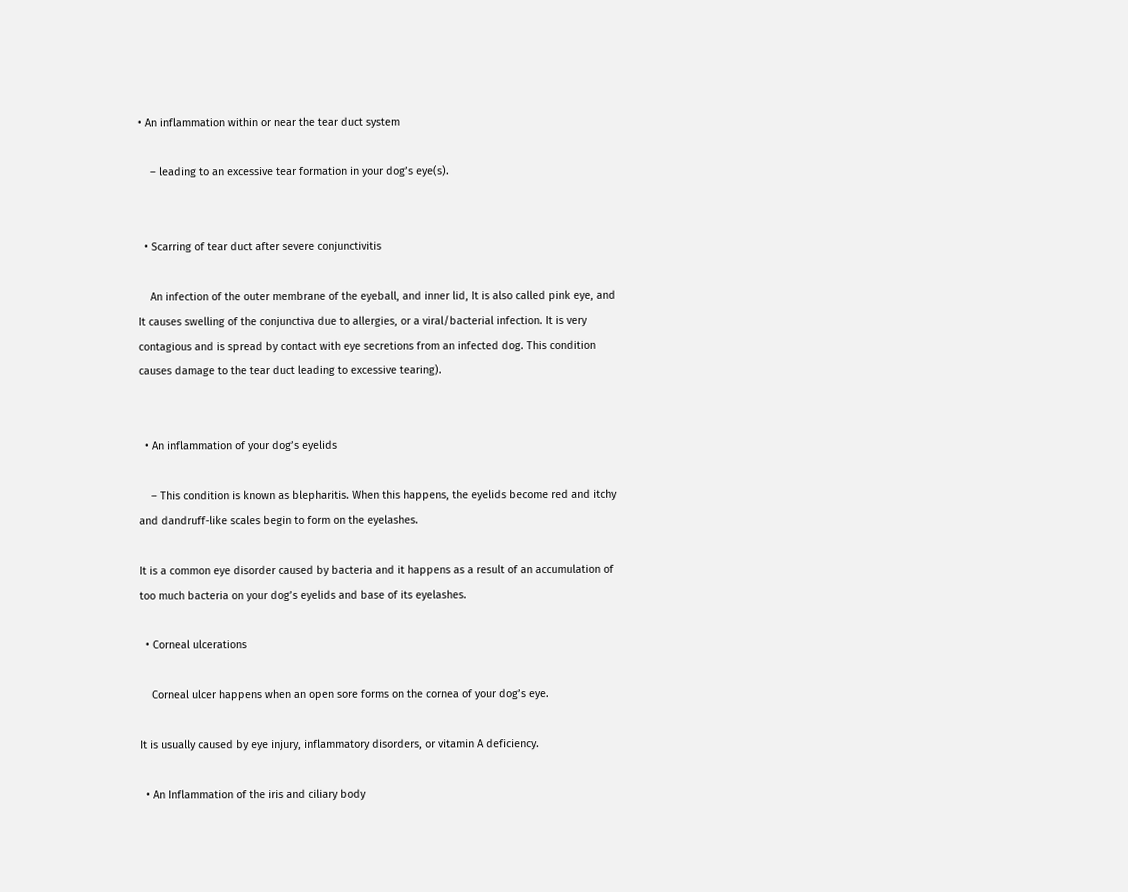• An inflammation within or near the tear duct system

    – leading to an excessive tear formation in your dog’s eye(s).


  • Scarring of tear duct after severe conjunctivitis

    An infection of the outer membrane of the eyeball, and inner lid, It is also called pink eye, and It causes swelling of the conjunctiva due to allergies, or a viral/bacterial infection. It is very contagious and is spread by contact with eye secretions from an infected dog. This condition causes damage to the tear duct leading to excessive tearing).


  • An inflammation of your dog’s eyelids

    – This condition is known as blepharitis. When this happens, the eyelids become red and itchy and dandruff-like scales begin to form on the eyelashes.

It is a common eye disorder caused by bacteria and it happens as a result of an accumulation of too much bacteria on your dog’s eyelids and base of its eyelashes.

  • Corneal ulcerations

    Corneal ulcer happens when an open sore forms on the cornea of your dog’s eye.

It is usually caused by eye injury, inflammatory disorders, or vitamin A deficiency.

  • An Inflammation of the iris and ciliary body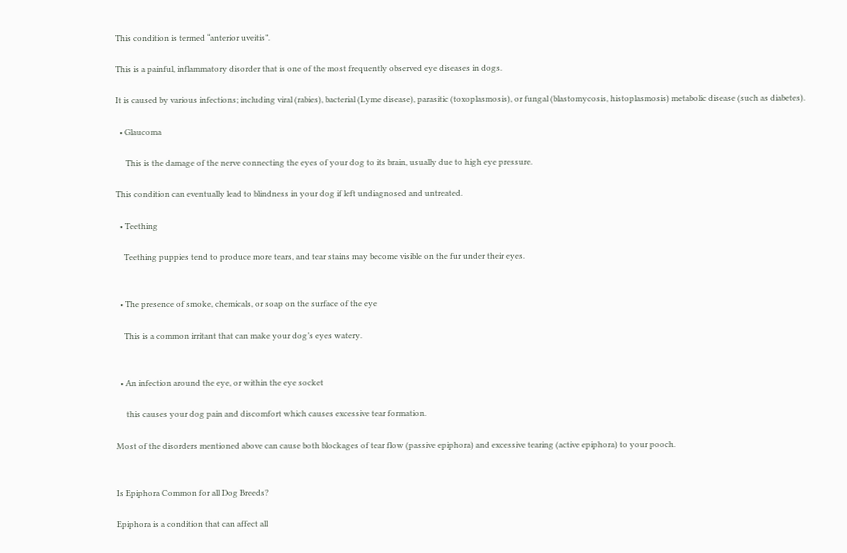This condition is termed “anterior uveitis”.

This is a painful, inflammatory disorder that is one of the most frequently observed eye diseases in dogs.

It is caused by various infections; including viral (rabies), bacterial (Lyme disease), parasitic (toxoplasmosis), or fungal (blastomycosis, histoplasmosis) metabolic disease (such as diabetes).

  • Glaucoma

     This is the damage of the nerve connecting the eyes of your dog to its brain, usually due to high eye pressure.

This condition can eventually lead to blindness in your dog if left undiagnosed and untreated.

  • Teething

    Teething puppies tend to produce more tears, and tear stains may become visible on the fur under their eyes.


  • The presence of smoke, chemicals, or soap on the surface of the eye

    This is a common irritant that can make your dog’s eyes watery.


  • An infection around the eye, or within the eye socket

     this causes your dog pain and discomfort which causes excessive tear formation.

Most of the disorders mentioned above can cause both blockages of tear flow (passive epiphora) and excessive tearing (active epiphora) to your pooch.


Is Epiphora Common for all Dog Breeds?

Epiphora is a condition that can affect all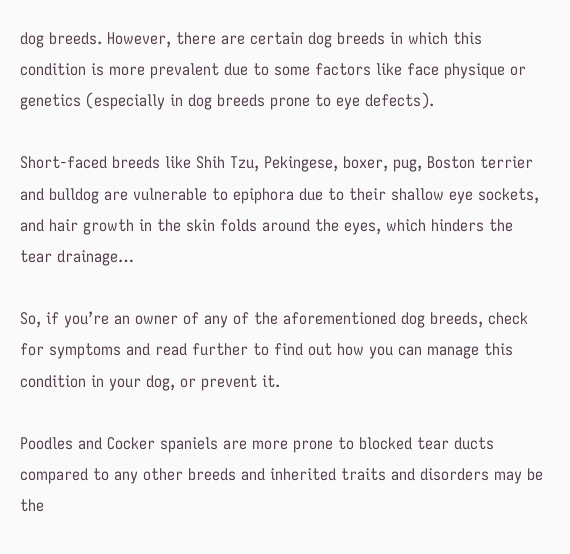dog breeds. However, there are certain dog breeds in which this condition is more prevalent due to some factors like face physique or genetics (especially in dog breeds prone to eye defects).

Short-faced breeds like Shih Tzu, Pekingese, boxer, pug, Boston terrier and bulldog are vulnerable to epiphora due to their shallow eye sockets, and hair growth in the skin folds around the eyes, which hinders the tear drainage…

So, if you’re an owner of any of the aforementioned dog breeds, check for symptoms and read further to find out how you can manage this condition in your dog, or prevent it.

Poodles and Cocker spaniels are more prone to blocked tear ducts compared to any other breeds and inherited traits and disorders may be the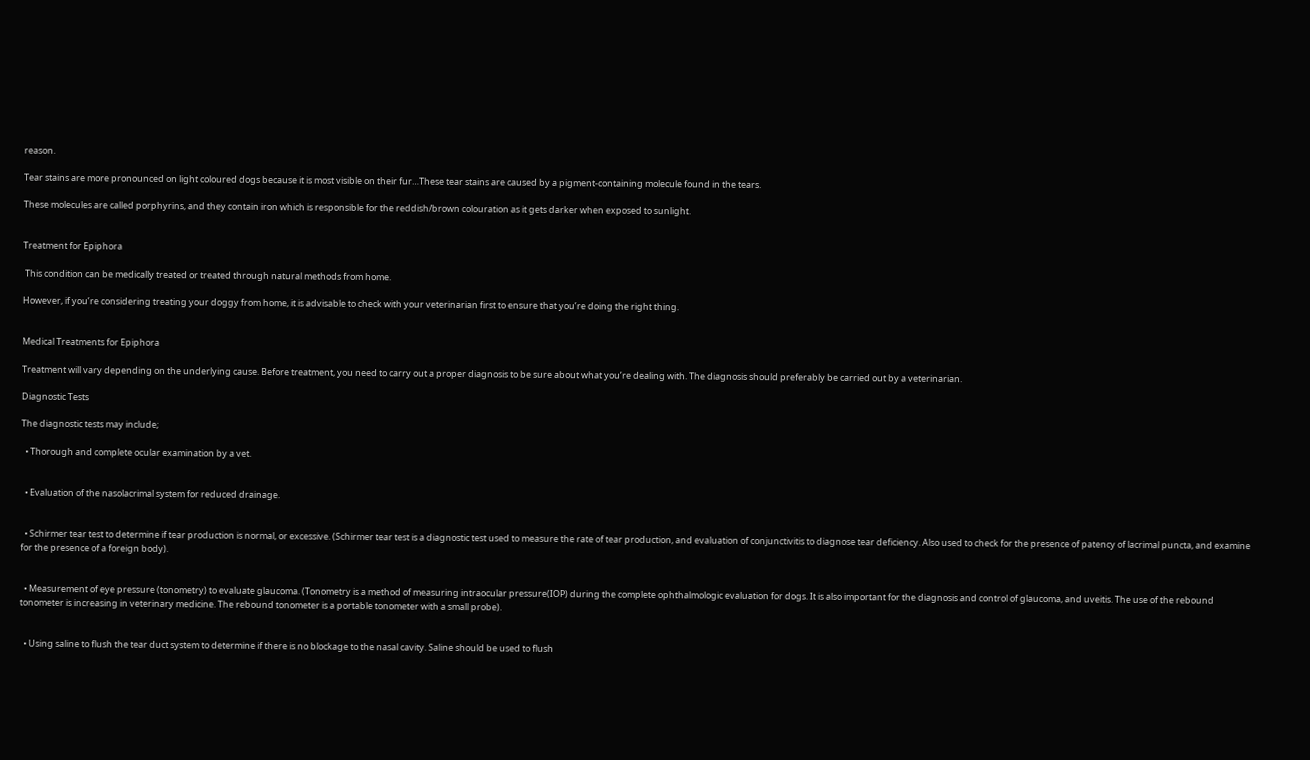reason.

Tear stains are more pronounced on light coloured dogs because it is most visible on their fur…These tear stains are caused by a pigment-containing molecule found in the tears.

These molecules are called porphyrins, and they contain iron which is responsible for the reddish/brown colouration as it gets darker when exposed to sunlight.


Treatment for Epiphora

 This condition can be medically treated or treated through natural methods from home.

However, if you’re considering treating your doggy from home, it is advisable to check with your veterinarian first to ensure that you’re doing the right thing.


Medical Treatments for Epiphora

Treatment will vary depending on the underlying cause. Before treatment, you need to carry out a proper diagnosis to be sure about what you’re dealing with. The diagnosis should preferably be carried out by a veterinarian.

Diagnostic Tests

The diagnostic tests may include;

  • Thorough and complete ocular examination by a vet.


  • Evaluation of the nasolacrimal system for reduced drainage.


  • Schirmer tear test to determine if tear production is normal, or excessive. (Schirmer tear test is a diagnostic test used to measure the rate of tear production, and evaluation of conjunctivitis to diagnose tear deficiency. Also used to check for the presence of patency of lacrimal puncta, and examine for the presence of a foreign body).


  • Measurement of eye pressure (tonometry) to evaluate glaucoma. (Tonometry is a method of measuring intraocular pressure(IOP) during the complete ophthalmologic evaluation for dogs. It is also important for the diagnosis and control of glaucoma, and uveitis. The use of the rebound tonometer is increasing in veterinary medicine. The rebound tonometer is a portable tonometer with a small probe).


  • Using saline to flush the tear duct system to determine if there is no blockage to the nasal cavity. Saline should be used to flush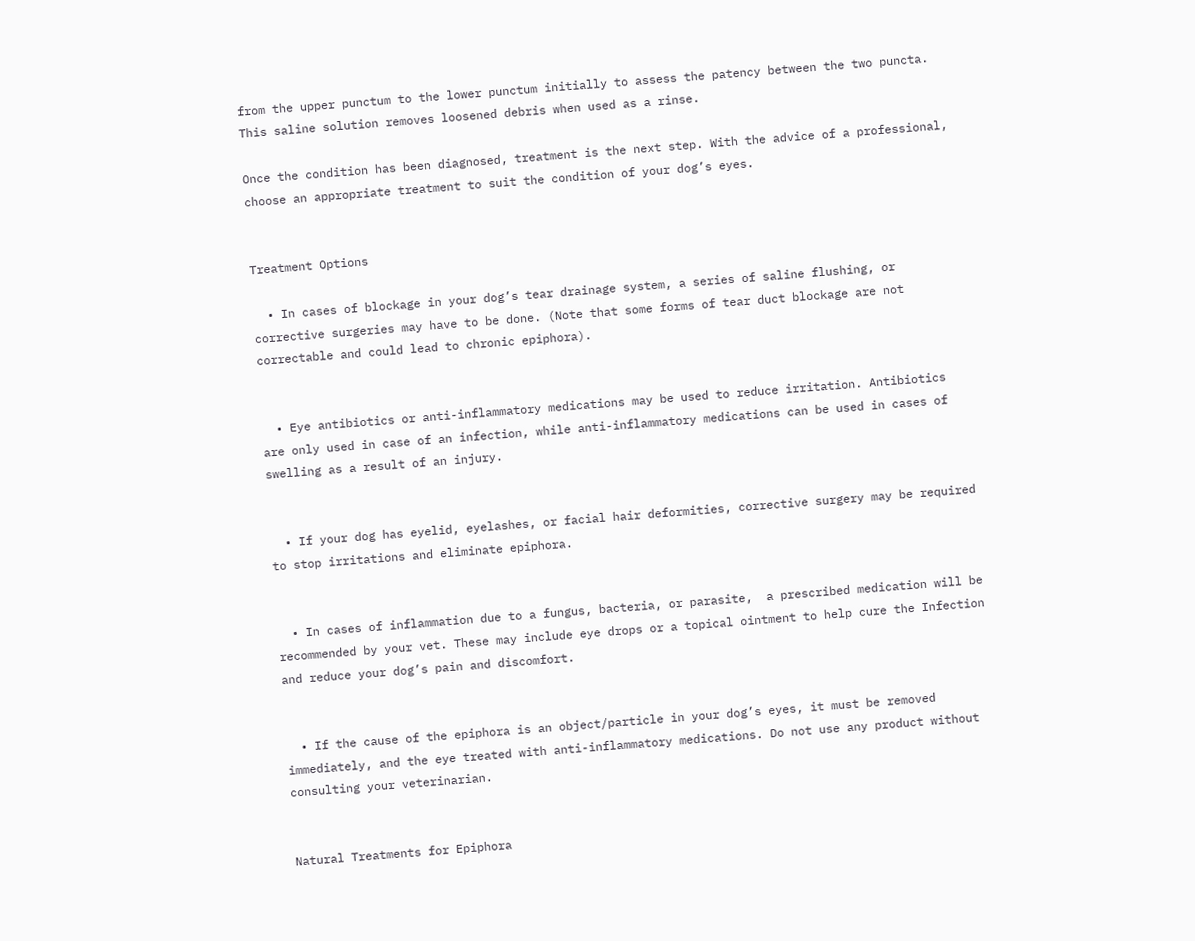from the upper punctum to the lower punctum initially to assess the patency between the two puncta. This saline solution removes loosened debris when used as a rinse.

Once the condition has been diagnosed, treatment is the next step. With the advice of a professional, choose an appropriate treatment to suit the condition of your dog’s eyes.


Treatment Options

  • In cases of blockage in your dog’s tear drainage system, a series of saline flushing, or corrective surgeries may have to be done. (Note that some forms of tear duct blockage are not correctable and could lead to chronic epiphora).


  • Eye antibiotics or anti-inflammatory medications may be used to reduce irritation. Antibiotics are only used in case of an infection, while anti-inflammatory medications can be used in cases of swelling as a result of an injury.


  • If your dog has eyelid, eyelashes, or facial hair deformities, corrective surgery may be required to stop irritations and eliminate epiphora.


  • In cases of inflammation due to a fungus, bacteria, or parasite,  a prescribed medication will be recommended by your vet. These may include eye drops or a topical ointment to help cure the Infection and reduce your dog’s pain and discomfort.


  • If the cause of the epiphora is an object/particle in your dog’s eyes, it must be removed immediately, and the eye treated with anti-inflammatory medications. Do not use any product without consulting your veterinarian.


Natural Treatments for Epiphora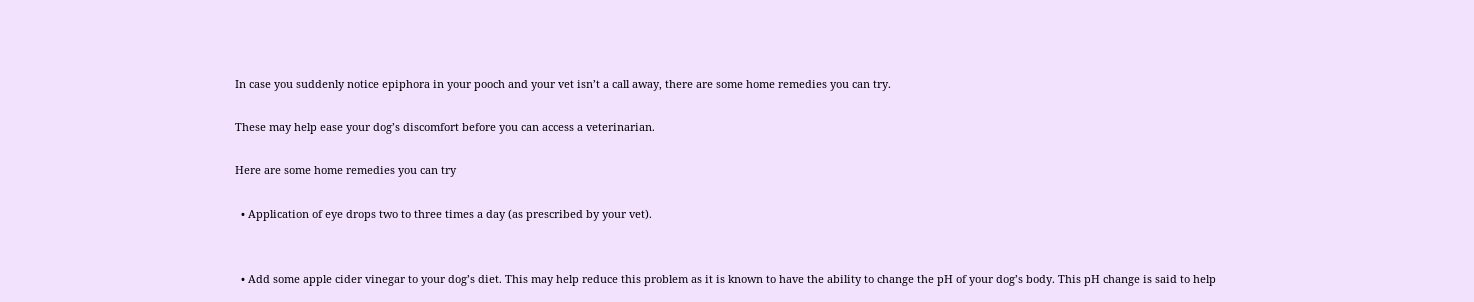In case you suddenly notice epiphora in your pooch and your vet isn’t a call away, there are some home remedies you can try.

These may help ease your dog’s discomfort before you can access a veterinarian.

Here are some home remedies you can try

  • Application of eye drops two to three times a day (as prescribed by your vet).


  • Add some apple cider vinegar to your dog’s diet. This may help reduce this problem as it is known to have the ability to change the pH of your dog’s body. This pH change is said to help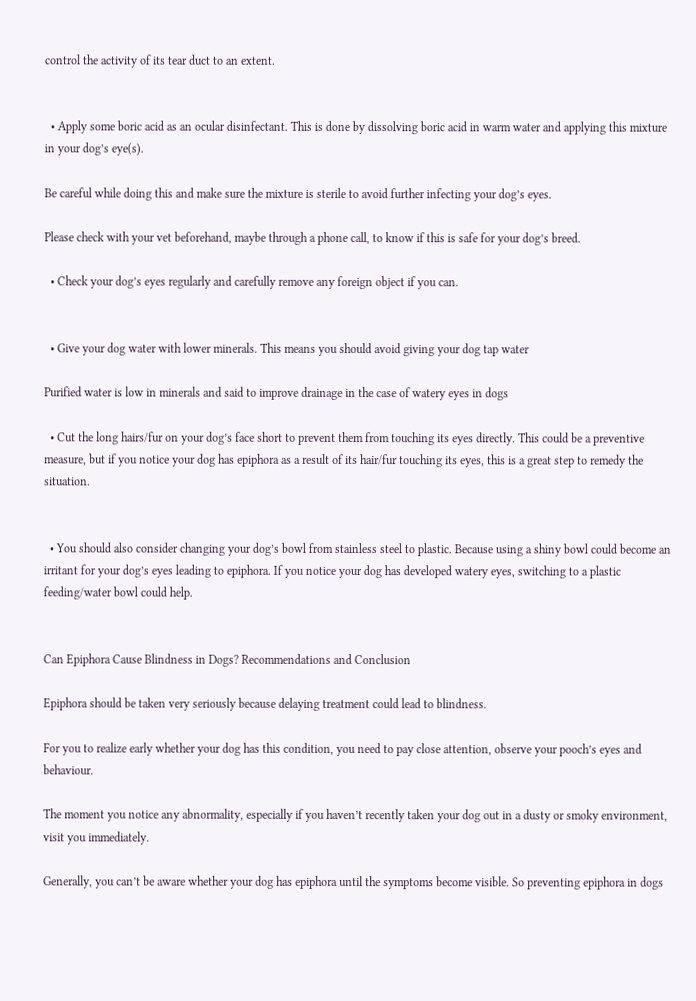control the activity of its tear duct to an extent.


  • Apply some boric acid as an ocular disinfectant. This is done by dissolving boric acid in warm water and applying this mixture in your dog’s eye(s).

Be careful while doing this and make sure the mixture is sterile to avoid further infecting your dog’s eyes.

Please check with your vet beforehand, maybe through a phone call, to know if this is safe for your dog’s breed.

  • Check your dog’s eyes regularly and carefully remove any foreign object if you can.


  • Give your dog water with lower minerals. This means you should avoid giving your dog tap water

Purified water is low in minerals and said to improve drainage in the case of watery eyes in dogs

  • Cut the long hairs/fur on your dog’s face short to prevent them from touching its eyes directly. This could be a preventive measure, but if you notice your dog has epiphora as a result of its hair/fur touching its eyes, this is a great step to remedy the situation.


  • You should also consider changing your dog’s bowl from stainless steel to plastic. Because using a shiny bowl could become an irritant for your dog’s eyes leading to epiphora. If you notice your dog has developed watery eyes, switching to a plastic feeding/water bowl could help.


Can Epiphora Cause Blindness in Dogs? Recommendations and Conclusion

Epiphora should be taken very seriously because delaying treatment could lead to blindness.

For you to realize early whether your dog has this condition, you need to pay close attention, observe your pooch’s eyes and behaviour.

The moment you notice any abnormality, especially if you haven’t recently taken your dog out in a dusty or smoky environment, visit you immediately.

Generally, you can’t be aware whether your dog has epiphora until the symptoms become visible. So preventing epiphora in dogs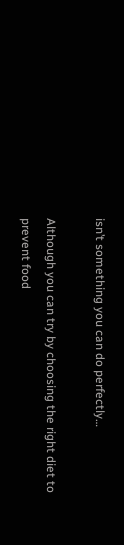isn’t something you can do perfectly…

Although you can try by choosing the right diet to prevent food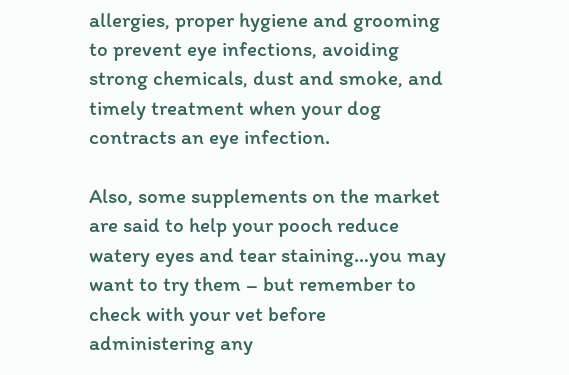allergies, proper hygiene and grooming to prevent eye infections, avoiding strong chemicals, dust and smoke, and timely treatment when your dog contracts an eye infection.

Also, some supplements on the market are said to help your pooch reduce watery eyes and tear staining…you may want to try them – but remember to check with your vet before administering any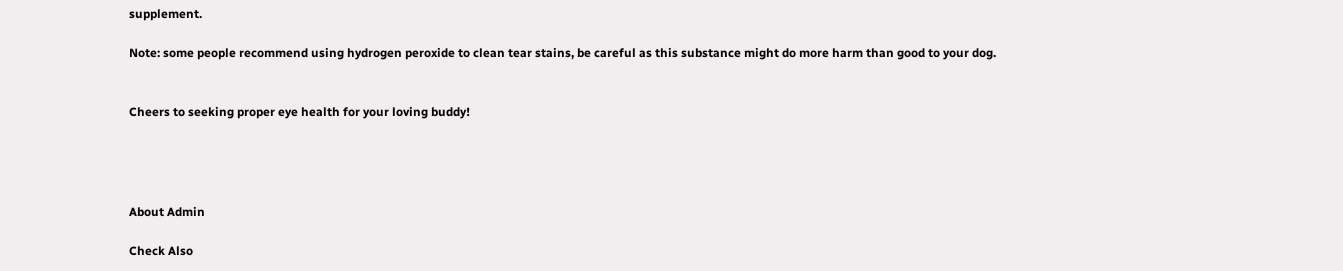supplement.

Note: some people recommend using hydrogen peroxide to clean tear stains, be careful as this substance might do more harm than good to your dog.


Cheers to seeking proper eye health for your loving buddy!




About Admin

Check Also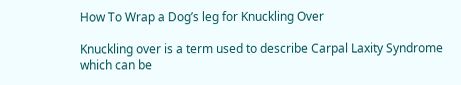How To Wrap a Dog’s leg for Knuckling Over

Knuckling over is a term used to describe Carpal Laxity Syndrome which can be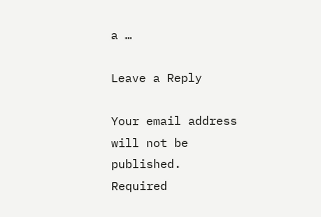a …

Leave a Reply

Your email address will not be published. Required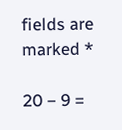fields are marked *

20 − 9 =